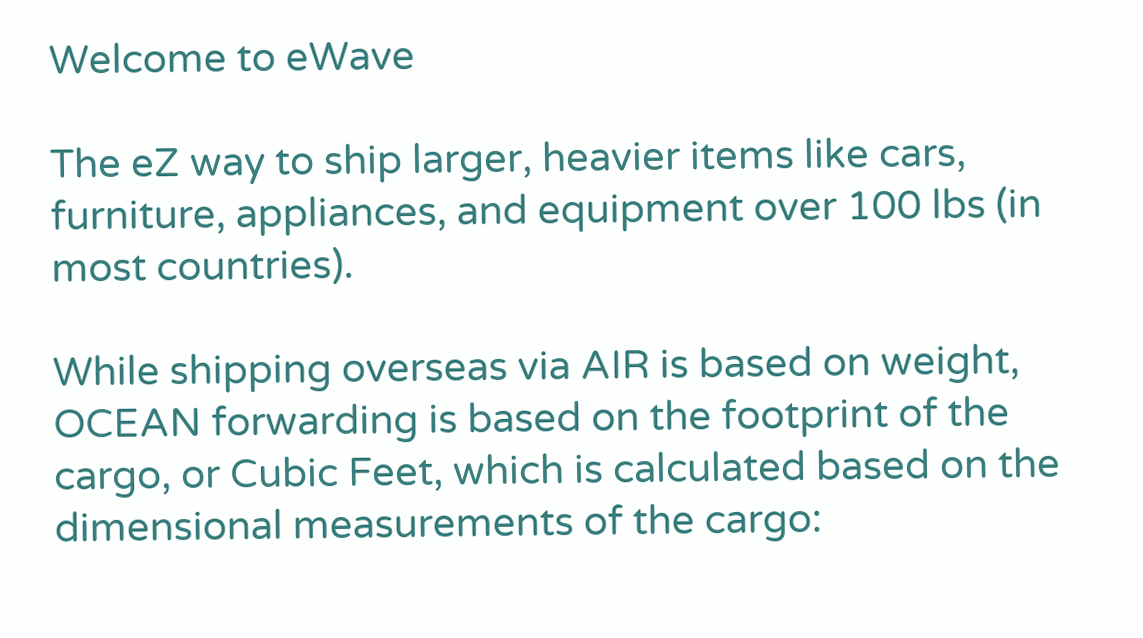Welcome to eWave

The eZ way to ship larger, heavier items like cars, furniture, appliances, and equipment over 100 lbs (in most countries).

While shipping overseas via AIR is based on weight, OCEAN forwarding is based on the footprint of the cargo, or Cubic Feet, which is calculated based on the dimensional measurements of the cargo: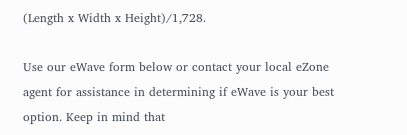(Length x Width x Height)/1,728.

Use our eWave form below or contact your local eZone agent for assistance in determining if eWave is your best option. Keep in mind that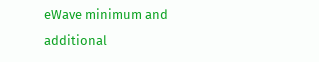eWave minimum and additional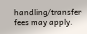handling/transfer fees may apply.